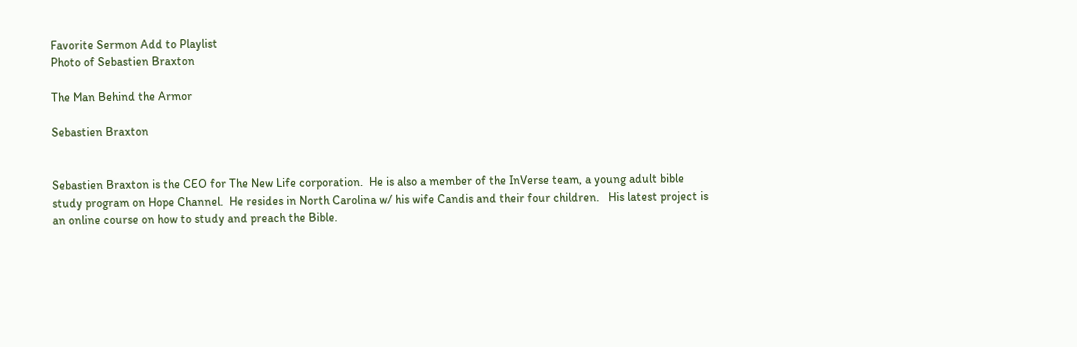Favorite Sermon Add to Playlist
Photo of Sebastien Braxton

The Man Behind the Armor

Sebastien Braxton


Sebastien Braxton is the CEO for The New Life corporation.  He is also a member of the InVerse team, a young adult bible study program on Hope Channel.  He resides in North Carolina w/ his wife Candis and their four children.   His latest project is an online course on how to study and preach the Bible.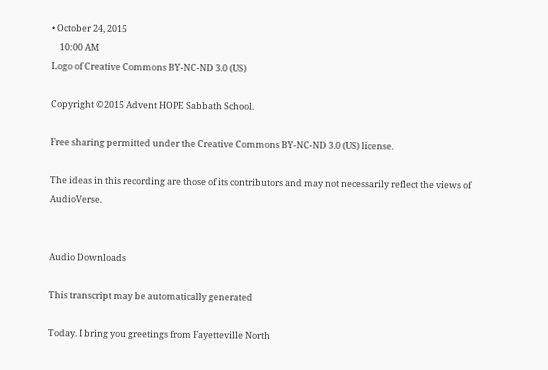• October 24, 2015
    10:00 AM
Logo of Creative Commons BY-NC-ND 3.0 (US)

Copyright ©2015 Advent HOPE Sabbath School.

Free sharing permitted under the Creative Commons BY-NC-ND 3.0 (US) license.

The ideas in this recording are those of its contributors and may not necessarily reflect the views of AudioVerse.


Audio Downloads

This transcript may be automatically generated

Today. I bring you greetings from Fayetteville North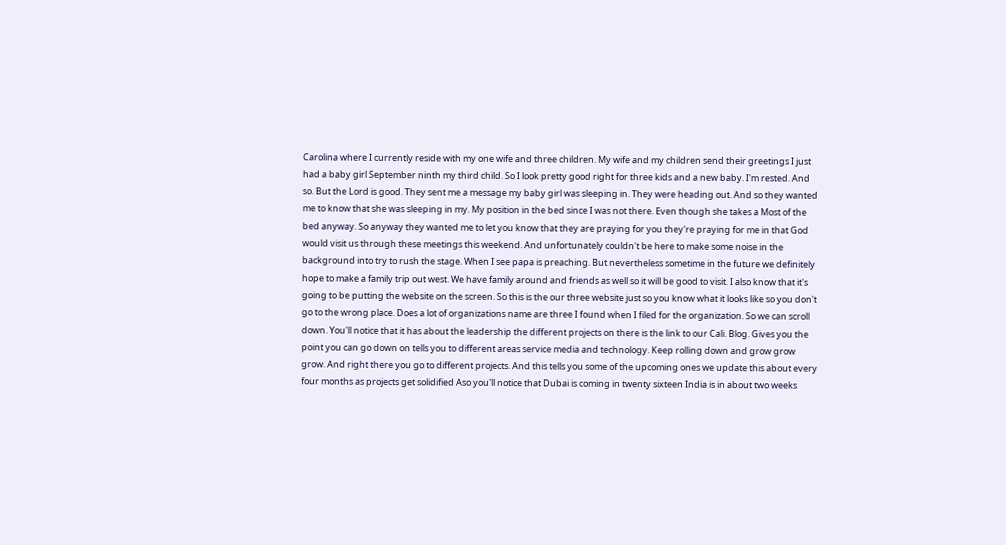Carolina where I currently reside with my one wife and three children. My wife and my children send their greetings I just had a baby girl September ninth my third child. So I look pretty good right for three kids and a new baby. I'm rested. And so. But the Lord is good. They sent me a message my baby girl was sleeping in. They were heading out. And so they wanted me to know that she was sleeping in my. My position in the bed since I was not there. Even though she takes a Most of the bed anyway. So anyway they wanted me to let you know that they are praying for you they're praying for me in that God would visit us through these meetings this weekend. And unfortunately couldn't be here to make some noise in the background into try to rush the stage. When I see papa is preaching. But nevertheless sometime in the future we definitely hope to make a family trip out west. We have family around and friends as well so it will be good to visit. I also know that it's going to be putting the website on the screen. So this is the our three website just so you know what it looks like so you don't go to the wrong place. Does a lot of organizations name are three I found when I filed for the organization. So we can scroll down. You'll notice that it has about the leadership the different projects on there is the link to our Cali. Blog. Gives you the point you can go down on tells you to different areas service media and technology. Keep rolling down and grow grow grow. And right there you go to different projects. And this tells you some of the upcoming ones we update this about every four months as projects get solidified Aso you'll notice that Dubai is coming in twenty sixteen India is in about two weeks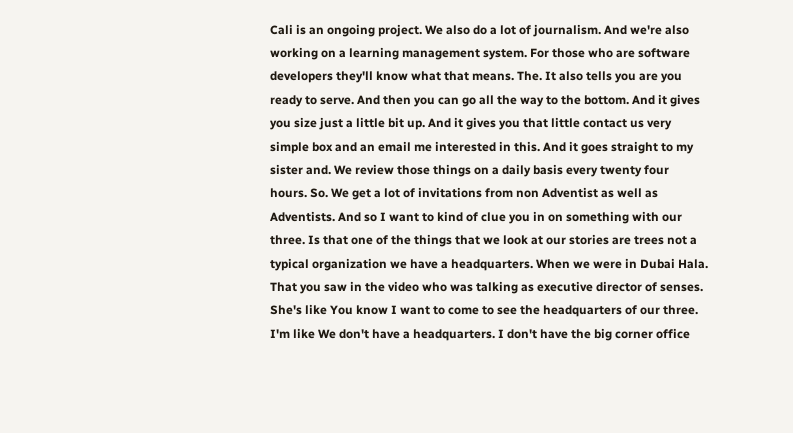Cali is an ongoing project. We also do a lot of journalism. And we're also working on a learning management system. For those who are software developers they'll know what that means. The. It also tells you are you ready to serve. And then you can go all the way to the bottom. And it gives you size just a little bit up. And it gives you that little contact us very simple box and an email me interested in this. And it goes straight to my sister and. We review those things on a daily basis every twenty four hours. So. We get a lot of invitations from non Adventist as well as Adventists. And so I want to kind of clue you in on something with our three. Is that one of the things that we look at our stories are trees not a typical organization we have a headquarters. When we were in Dubai Hala. That you saw in the video who was talking as executive director of senses. She's like You know I want to come to see the headquarters of our three. I'm like We don't have a headquarters. I don't have the big corner office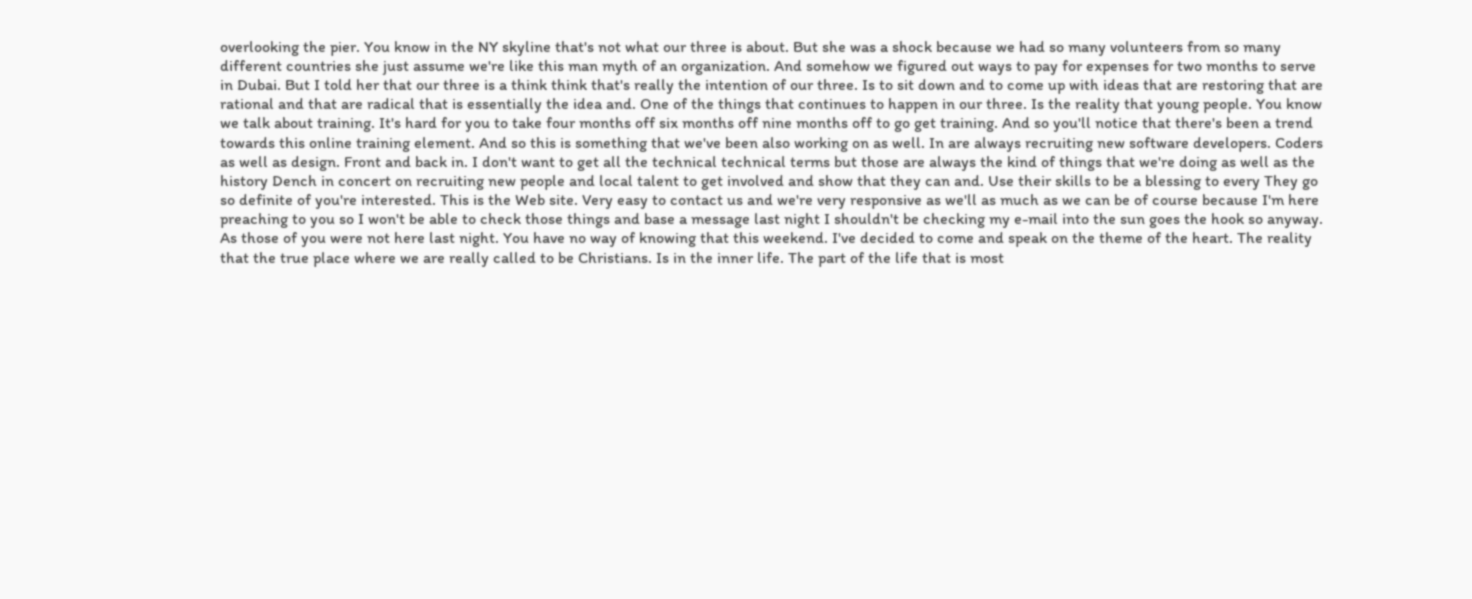overlooking the pier. You know in the NY skyline that's not what our three is about. But she was a shock because we had so many volunteers from so many different countries she just assume we're like this man myth of an organization. And somehow we figured out ways to pay for expenses for two months to serve in Dubai. But I told her that our three is a think think that's really the intention of our three. Is to sit down and to come up with ideas that are restoring that are rational and that are radical that is essentially the idea and. One of the things that continues to happen in our three. Is the reality that young people. You know we talk about training. It's hard for you to take four months off six months off nine months off to go get training. And so you'll notice that there's been a trend towards this online training element. And so this is something that we've been also working on as well. In are always recruiting new software developers. Coders as well as design. Front and back in. I don't want to get all the technical technical terms but those are always the kind of things that we're doing as well as the history Dench in concert on recruiting new people and local talent to get involved and show that they can and. Use their skills to be a blessing to every They go so definite of you're interested. This is the Web site. Very easy to contact us and we're very responsive as we'll as much as we can be of course because I'm here preaching to you so I won't be able to check those things and base a message last night I shouldn't be checking my e-mail into the sun goes the hook so anyway. As those of you were not here last night. You have no way of knowing that this weekend. I've decided to come and speak on the theme of the heart. The reality that the true place where we are really called to be Christians. Is in the inner life. The part of the life that is most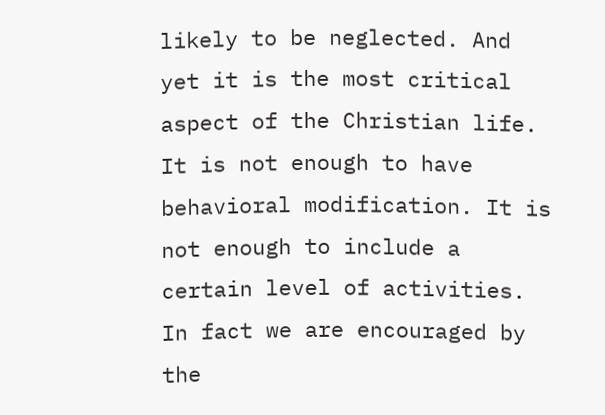likely to be neglected. And yet it is the most critical aspect of the Christian life. It is not enough to have behavioral modification. It is not enough to include a certain level of activities. In fact we are encouraged by the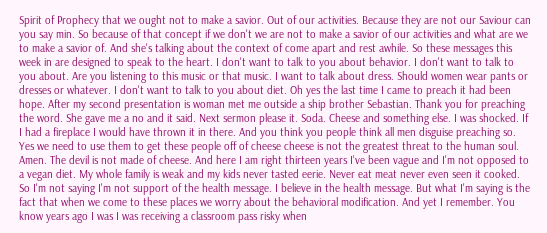Spirit of Prophecy that we ought not to make a savior. Out of our activities. Because they are not our Saviour can you say min. So because of that concept if we don't we are not to make a savior of our activities and what are we to make a savior of. And she's talking about the context of come apart and rest awhile. So these messages this week in are designed to speak to the heart. I don't want to talk to you about behavior. I don't want to talk to you about. Are you listening to this music or that music. I want to talk about dress. Should women wear pants or dresses or whatever. I don't want to talk to you about diet. Oh yes the last time I came to preach it had been hope. After my second presentation is woman met me outside a ship brother Sebastian. Thank you for preaching the word. She gave me a no and it said. Next sermon please it. Soda. Cheese and something else. I was shocked. If I had a fireplace I would have thrown it in there. And you think you people think all men disguise preaching so. Yes we need to use them to get these people off of cheese cheese is not the greatest threat to the human soul. Amen. The devil is not made of cheese. And here I am right thirteen years I've been vague and I'm not opposed to a vegan diet. My whole family is weak and my kids never tasted eerie. Never eat meat never even seen it cooked. So I'm not saying I'm not support of the health message. I believe in the health message. But what I'm saying is the fact that when we come to these places we worry about the behavioral modification. And yet I remember. You know years ago I was I was receiving a classroom pass risky when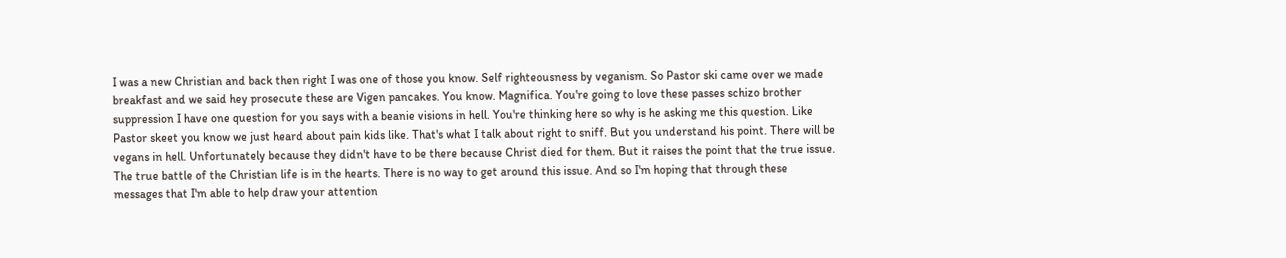I was a new Christian and back then right I was one of those you know. Self righteousness by veganism. So Pastor ski came over we made breakfast and we said hey prosecute these are Vigen pancakes. You know. Magnifica. You're going to love these passes schizo brother suppression I have one question for you says with a beanie visions in hell. You're thinking here so why is he asking me this question. Like Pastor skeet you know we just heard about pain kids like. That's what I talk about right to sniff. But you understand his point. There will be vegans in hell. Unfortunately because they didn't have to be there because Christ died for them. But it raises the point that the true issue. The true battle of the Christian life is in the hearts. There is no way to get around this issue. And so I'm hoping that through these messages that I'm able to help draw your attention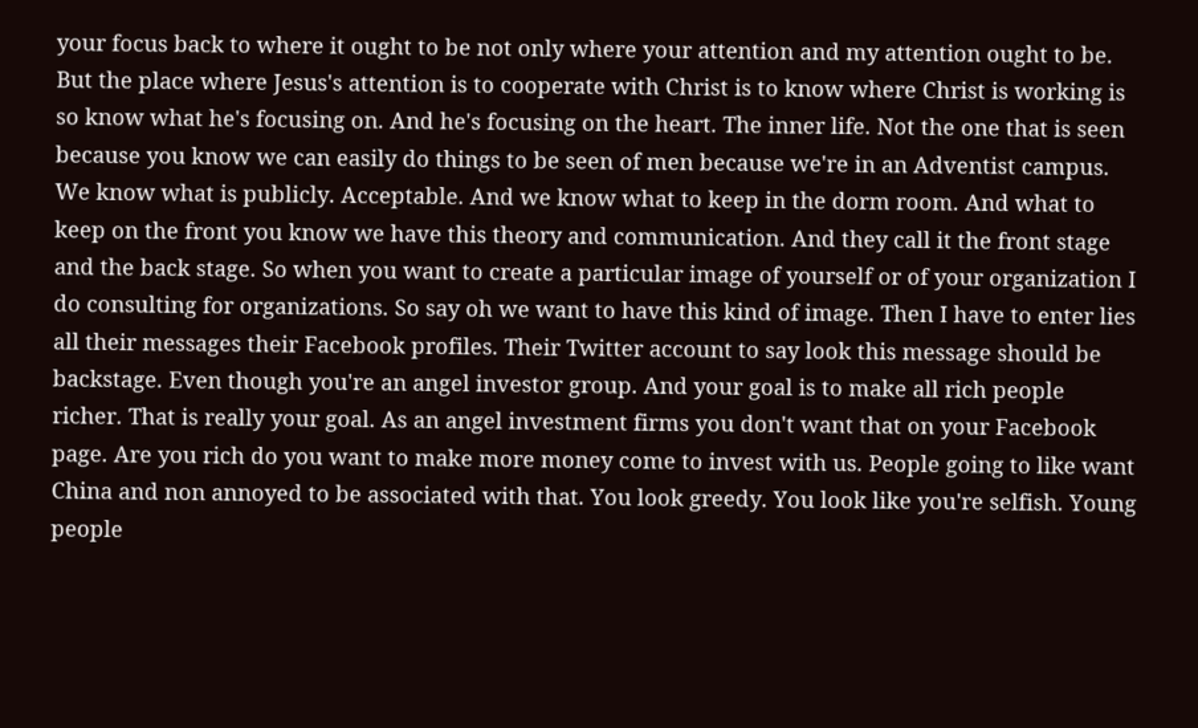your focus back to where it ought to be not only where your attention and my attention ought to be. But the place where Jesus's attention is to cooperate with Christ is to know where Christ is working is so know what he's focusing on. And he's focusing on the heart. The inner life. Not the one that is seen because you know we can easily do things to be seen of men because we're in an Adventist campus. We know what is publicly. Acceptable. And we know what to keep in the dorm room. And what to keep on the front you know we have this theory and communication. And they call it the front stage and the back stage. So when you want to create a particular image of yourself or of your organization I do consulting for organizations. So say oh we want to have this kind of image. Then I have to enter lies all their messages their Facebook profiles. Their Twitter account to say look this message should be backstage. Even though you're an angel investor group. And your goal is to make all rich people richer. That is really your goal. As an angel investment firms you don't want that on your Facebook page. Are you rich do you want to make more money come to invest with us. People going to like want China and non annoyed to be associated with that. You look greedy. You look like you're selfish. Young people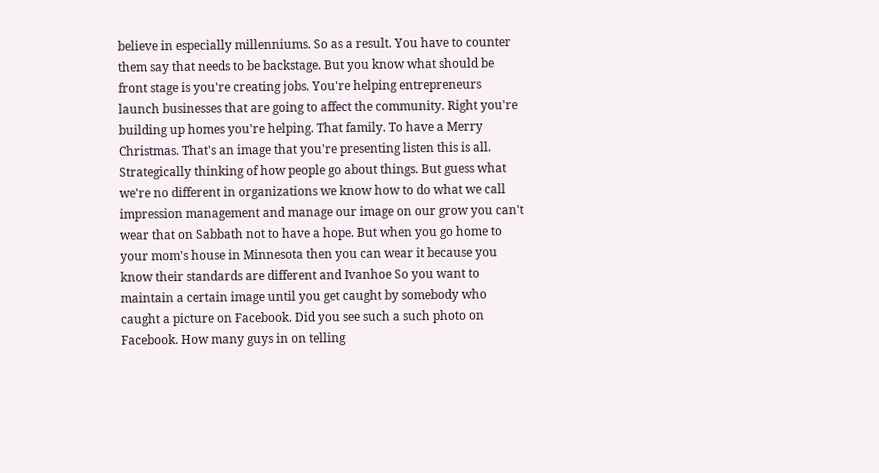believe in especially millenniums. So as a result. You have to counter them say that needs to be backstage. But you know what should be front stage is you're creating jobs. You're helping entrepreneurs launch businesses that are going to affect the community. Right you're building up homes you're helping. That family. To have a Merry Christmas. That's an image that you're presenting listen this is all. Strategically thinking of how people go about things. But guess what we're no different in organizations we know how to do what we call impression management and manage our image on our grow you can't wear that on Sabbath not to have a hope. But when you go home to your mom's house in Minnesota then you can wear it because you know their standards are different and Ivanhoe So you want to maintain a certain image until you get caught by somebody who caught a picture on Facebook. Did you see such a such photo on Facebook. How many guys in on telling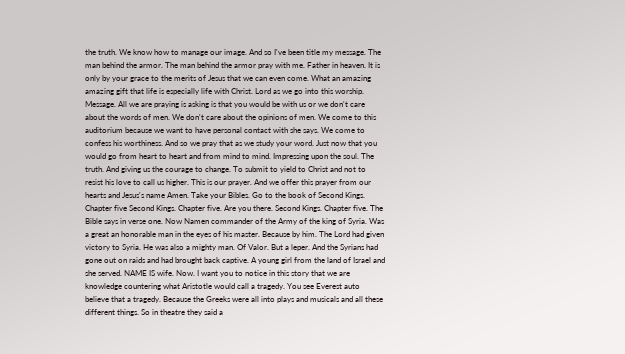the truth. We know how to manage our image. And so I've been title my message. The man behind the armor. The man behind the armor pray with me. Father in heaven. It is only by your grace to the merits of Jesus that we can even come. What an amazing amazing gift that life is especially life with Christ. Lord as we go into this worship. Message. All we are praying is asking is that you would be with us or we don't care about the words of men. We don't care about the opinions of men. We come to this auditorium because we want to have personal contact with she says. We come to confess his worthiness. And so we pray that as we study your word. Just now that you would go from heart to heart and from mind to mind. Impressing upon the soul. The truth. And giving us the courage to change. To submit to yield to Christ and not to resist his love to call us higher. This is our prayer. And we offer this prayer from our hearts and Jesus's name Amen. Take your Bibles. Go to the book of Second Kings. Chapter five Second Kings. Chapter five. Are you there. Second Kings. Chapter five. The Bible says in verse one. Now Namen commander of the Army of the king of Syria. Was a great an honorable man in the eyes of his master. Because by him. The Lord had given victory to Syria. He was also a mighty man. Of Valor. But a leper. And the Syrians had gone out on raids and had brought back captive. A young girl from the land of Israel and she served. NAME IS wife. Now. I want you to notice in this story that we are knowledge countering what Aristotle would call a tragedy. You see Everest auto believe that a tragedy. Because the Greeks were all into plays and musicals and all these different things. So in theatre they said a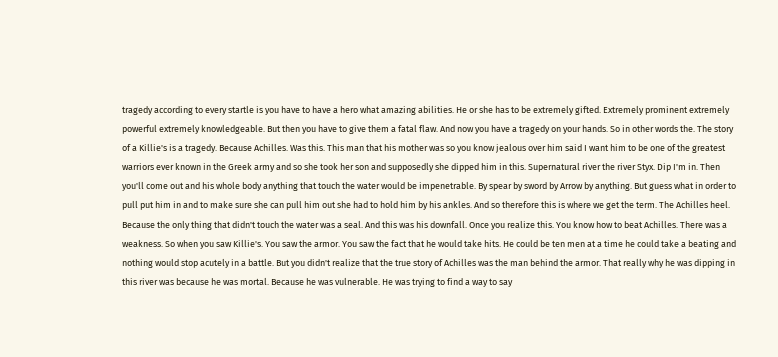tragedy according to every startle is you have to have a hero what amazing abilities. He or she has to be extremely gifted. Extremely prominent extremely powerful extremely knowledgeable. But then you have to give them a fatal flaw. And now you have a tragedy on your hands. So in other words the. The story of a Killie's is a tragedy. Because Achilles. Was this. This man that his mother was so you know jealous over him said I want him to be one of the greatest warriors ever known in the Greek army and so she took her son and supposedly she dipped him in this. Supernatural river the river Styx. Dip I'm in. Then you'll come out and his whole body anything that touch the water would be impenetrable. By spear by sword by Arrow by anything. But guess what in order to pull put him in and to make sure she can pull him out she had to hold him by his ankles. And so therefore this is where we get the term. The Achilles heel. Because the only thing that didn't touch the water was a seal. And this was his downfall. Once you realize this. You know how to beat Achilles. There was a weakness. So when you saw Killie's. You saw the armor. You saw the fact that he would take hits. He could be ten men at a time he could take a beating and nothing would stop acutely in a battle. But you didn't realize that the true story of Achilles was the man behind the armor. That really why he was dipping in this river was because he was mortal. Because he was vulnerable. He was trying to find a way to say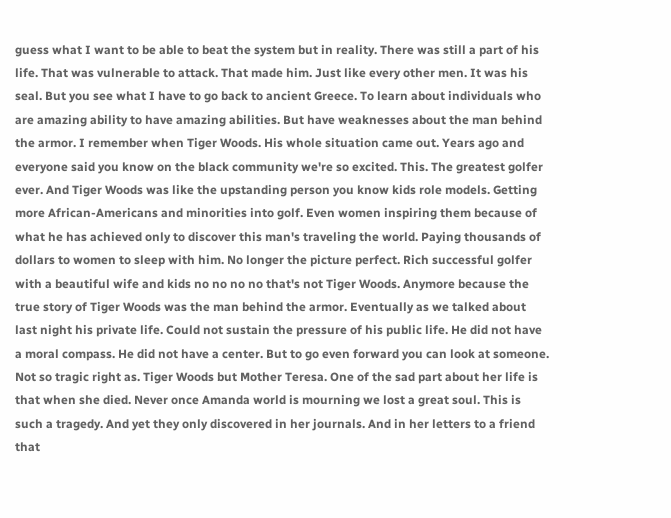guess what I want to be able to beat the system but in reality. There was still a part of his life. That was vulnerable to attack. That made him. Just like every other men. It was his seal. But you see what I have to go back to ancient Greece. To learn about individuals who are amazing ability to have amazing abilities. But have weaknesses about the man behind the armor. I remember when Tiger Woods. His whole situation came out. Years ago and everyone said you know on the black community we're so excited. This. The greatest golfer ever. And Tiger Woods was like the upstanding person you know kids role models. Getting more African-Americans and minorities into golf. Even women inspiring them because of what he has achieved only to discover this man's traveling the world. Paying thousands of dollars to women to sleep with him. No longer the picture perfect. Rich successful golfer with a beautiful wife and kids no no no no that's not Tiger Woods. Anymore because the true story of Tiger Woods was the man behind the armor. Eventually as we talked about last night his private life. Could not sustain the pressure of his public life. He did not have a moral compass. He did not have a center. But to go even forward you can look at someone. Not so tragic right as. Tiger Woods but Mother Teresa. One of the sad part about her life is that when she died. Never once Amanda world is mourning we lost a great soul. This is such a tragedy. And yet they only discovered in her journals. And in her letters to a friend that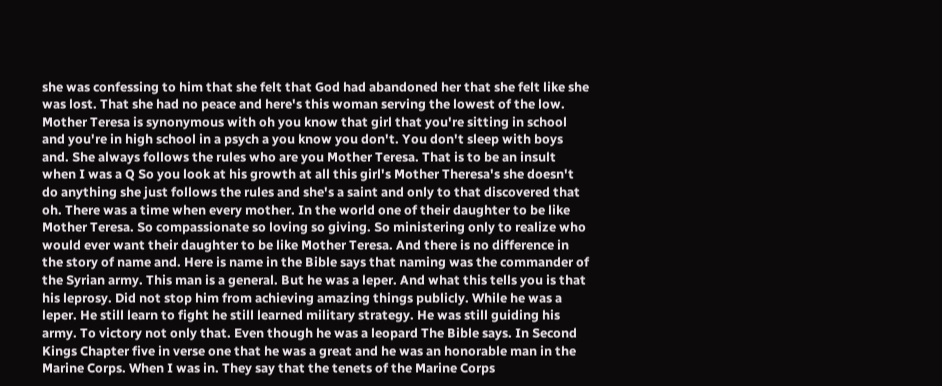she was confessing to him that she felt that God had abandoned her that she felt like she was lost. That she had no peace and here's this woman serving the lowest of the low. Mother Teresa is synonymous with oh you know that girl that you're sitting in school and you're in high school in a psych a you know you don't. You don't sleep with boys and. She always follows the rules who are you Mother Teresa. That is to be an insult when I was a Q So you look at his growth at all this girl's Mother Theresa's she doesn't do anything she just follows the rules and she's a saint and only to that discovered that oh. There was a time when every mother. In the world one of their daughter to be like Mother Teresa. So compassionate so loving so giving. So ministering only to realize who would ever want their daughter to be like Mother Teresa. And there is no difference in the story of name and. Here is name in the Bible says that naming was the commander of the Syrian army. This man is a general. But he was a leper. And what this tells you is that his leprosy. Did not stop him from achieving amazing things publicly. While he was a leper. He still learn to fight he still learned military strategy. He was still guiding his army. To victory not only that. Even though he was a leopard The Bible says. In Second Kings Chapter five in verse one that he was a great and he was an honorable man in the Marine Corps. When I was in. They say that the tenets of the Marine Corps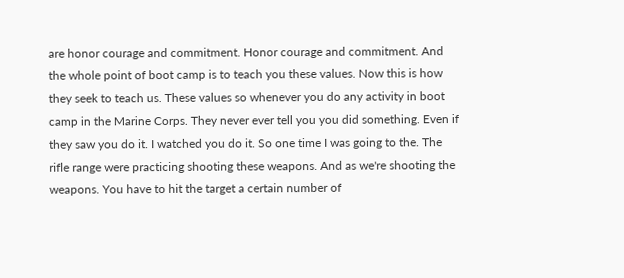are honor courage and commitment. Honor courage and commitment. And the whole point of boot camp is to teach you these values. Now this is how they seek to teach us. These values so whenever you do any activity in boot camp in the Marine Corps. They never ever tell you you did something. Even if they saw you do it. I watched you do it. So one time I was going to the. The rifle range were practicing shooting these weapons. And as we're shooting the weapons. You have to hit the target a certain number of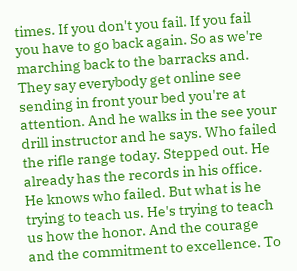times. If you don't you fail. If you fail you have to go back again. So as we're marching back to the barracks and. They say everybody get online see sending in front your bed you're at attention. And he walks in the see your drill instructor and he says. Who failed the rifle range today. Stepped out. He already has the records in his office. He knows who failed. But what is he trying to teach us. He's trying to teach us how the honor. And the courage and the commitment to excellence. To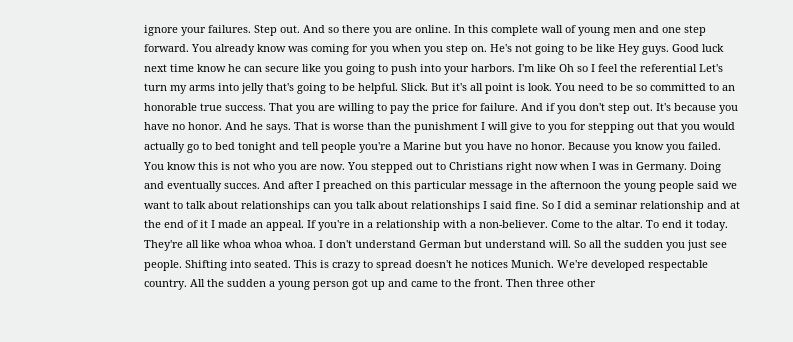ignore your failures. Step out. And so there you are online. In this complete wall of young men and one step forward. You already know was coming for you when you step on. He's not going to be like Hey guys. Good luck next time know he can secure like you going to push into your harbors. I'm like Oh so I feel the referential Let's turn my arms into jelly that's going to be helpful. Slick. But it's all point is look. You need to be so committed to an honorable true success. That you are willing to pay the price for failure. And if you don't step out. It's because you have no honor. And he says. That is worse than the punishment I will give to you for stepping out that you would actually go to bed tonight and tell people you're a Marine but you have no honor. Because you know you failed. You know this is not who you are now. You stepped out to Christians right now when I was in Germany. Doing and eventually succes. And after I preached on this particular message in the afternoon the young people said we want to talk about relationships can you talk about relationships I said fine. So I did a seminar relationship and at the end of it I made an appeal. If you're in a relationship with a non-believer. Come to the altar. To end it today. They're all like whoa whoa whoa. I don't understand German but understand will. So all the sudden you just see people. Shifting into seated. This is crazy to spread doesn't he notices Munich. We're developed respectable country. All the sudden a young person got up and came to the front. Then three other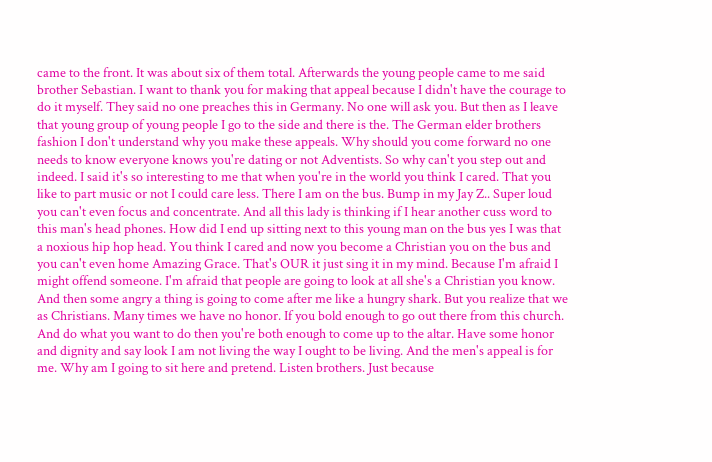came to the front. It was about six of them total. Afterwards the young people came to me said brother Sebastian. I want to thank you for making that appeal because I didn't have the courage to do it myself. They said no one preaches this in Germany. No one will ask you. But then as I leave that young group of young people I go to the side and there is the. The German elder brothers fashion I don't understand why you make these appeals. Why should you come forward no one needs to know everyone knows you're dating or not Adventists. So why can't you step out and indeed. I said it's so interesting to me that when you're in the world you think I cared. That you like to part music or not I could care less. There I am on the bus. Bump in my Jay Z.. Super loud you can't even focus and concentrate. And all this lady is thinking if I hear another cuss word to this man's head phones. How did I end up sitting next to this young man on the bus yes I was that a noxious hip hop head. You think I cared and now you become a Christian you on the bus and you can't even home Amazing Grace. That's OUR it just sing it in my mind. Because I'm afraid I might offend someone. I'm afraid that people are going to look at all she's a Christian you know. And then some angry a thing is going to come after me like a hungry shark. But you realize that we as Christians. Many times we have no honor. If you bold enough to go out there from this church. And do what you want to do then you're both enough to come up to the altar. Have some honor and dignity and say look I am not living the way I ought to be living. And the men's appeal is for me. Why am I going to sit here and pretend. Listen brothers. Just because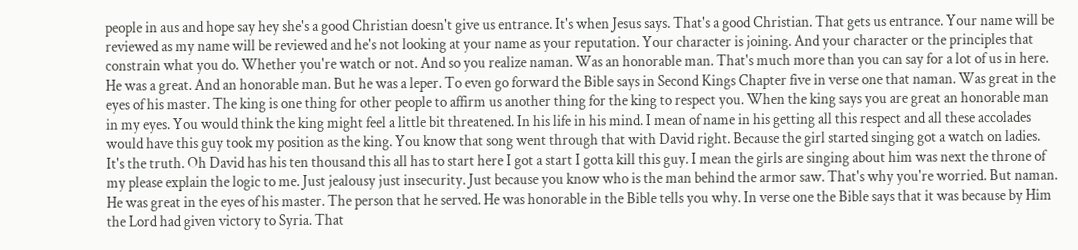people in aus and hope say hey she's a good Christian doesn't give us entrance. It's when Jesus says. That's a good Christian. That gets us entrance. Your name will be reviewed as my name will be reviewed and he's not looking at your name as your reputation. Your character is joining. And your character or the principles that constrain what you do. Whether you're watch or not. And so you realize naman. Was an honorable man. That's much more than you can say for a lot of us in here. He was a great. And an honorable man. But he was a leper. To even go forward the Bible says in Second Kings Chapter five in verse one that naman. Was great in the eyes of his master. The king is one thing for other people to affirm us another thing for the king to respect you. When the king says you are great an honorable man in my eyes. You would think the king might feel a little bit threatened. In his life in his mind. I mean of name in his getting all this respect and all these accolades would have this guy took my position as the king. You know that song went through that with David right. Because the girl started singing got a watch on ladies. It's the truth. Oh David has his ten thousand this all has to start here I got a start I gotta kill this guy. I mean the girls are singing about him was next the throne of my please explain the logic to me. Just jealousy just insecurity. Just because you know who is the man behind the armor saw. That's why you're worried. But naman. He was great in the eyes of his master. The person that he served. He was honorable in the Bible tells you why. In verse one the Bible says that it was because by Him the Lord had given victory to Syria. That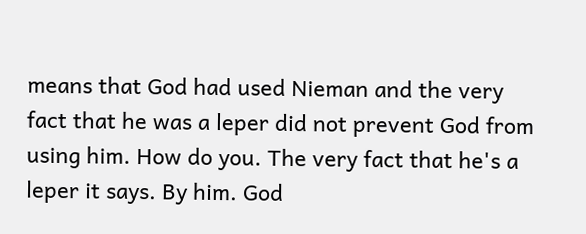means that God had used Nieman and the very fact that he was a leper did not prevent God from using him. How do you. The very fact that he's a leper it says. By him. God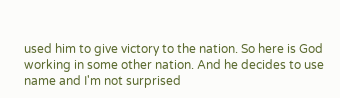used him to give victory to the nation. So here is God working in some other nation. And he decides to use name and I'm not surprised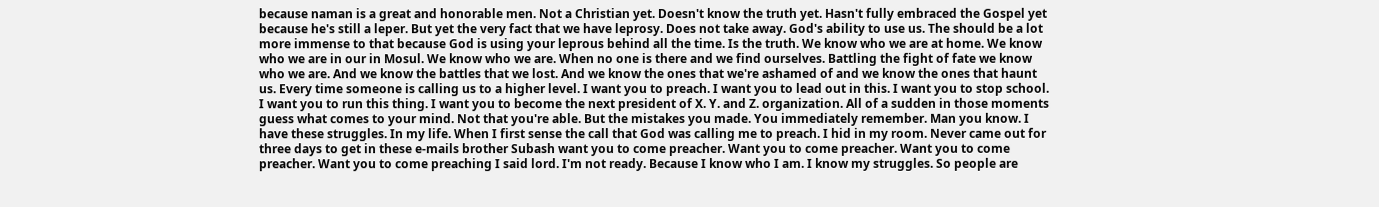because naman is a great and honorable men. Not a Christian yet. Doesn't know the truth yet. Hasn't fully embraced the Gospel yet because he's still a leper. But yet the very fact that we have leprosy. Does not take away. God's ability to use us. The should be a lot more immense to that because God is using your leprous behind all the time. Is the truth. We know who we are at home. We know who we are in our in Mosul. We know who we are. When no one is there and we find ourselves. Battling the fight of fate we know who we are. And we know the battles that we lost. And we know the ones that we're ashamed of and we know the ones that haunt us. Every time someone is calling us to a higher level. I want you to preach. I want you to lead out in this. I want you to stop school. I want you to run this thing. I want you to become the next president of X. Y. and Z. organization. All of a sudden in those moments guess what comes to your mind. Not that you're able. But the mistakes you made. You immediately remember. Man you know. I have these struggles. In my life. When I first sense the call that God was calling me to preach. I hid in my room. Never came out for three days to get in these e-mails brother Subash want you to come preacher. Want you to come preacher. Want you to come preacher. Want you to come preaching I said lord. I'm not ready. Because I know who I am. I know my struggles. So people are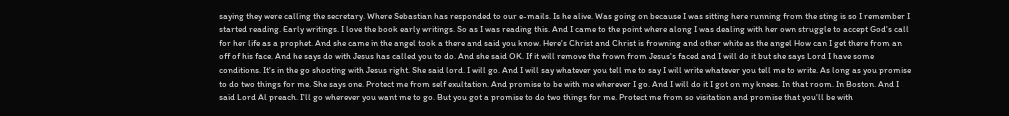saying they were calling the secretary. Where Sebastian has responded to our e-mails. Is he alive. Was going on because I was sitting here running from the sting is so I remember I started reading. Early writings. I love the book early writings. So as I was reading this. And I came to the point where along I was dealing with her own struggle to accept God's call for her life as a prophet. And she came in the angel took a there and said you know. Here's Christ and Christ is frowning and other white as the angel How can I get there from an off of his face. And he says do with Jesus has called you to do. And she said OK. If it will remove the frown from Jesus's faced and I will do it but she says Lord I have some conditions. It's in the go shooting with Jesus right. She said lord. I will go. And I will say whatever you tell me to say I will write whatever you tell me to write. As long as you promise to do two things for me. She says one. Protect me from self exultation. And promise to be with me wherever I go. And I will do it I got on my knees. In that room. In Boston. And I said Lord Al preach. I'll go wherever you want me to go. But you got a promise to do two things for me. Protect me from so visitation and promise that you'll be with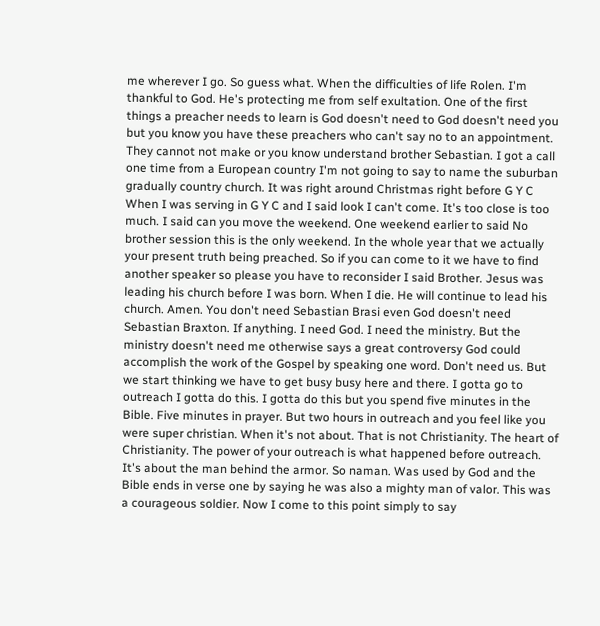me wherever I go. So guess what. When the difficulties of life Rolen. I'm thankful to God. He's protecting me from self exultation. One of the first things a preacher needs to learn is God doesn't need to God doesn't need you but you know you have these preachers who can't say no to an appointment. They cannot not make or you know understand brother Sebastian. I got a call one time from a European country I'm not going to say to name the suburban gradually country church. It was right around Christmas right before G Y C When I was serving in G Y C and I said look I can't come. It's too close is too much. I said can you move the weekend. One weekend earlier to said No brother session this is the only weekend. In the whole year that we actually your present truth being preached. So if you can come to it we have to find another speaker so please you have to reconsider I said Brother. Jesus was leading his church before I was born. When I die. He will continue to lead his church. Amen. You don't need Sebastian Brasi even God doesn't need Sebastian Braxton. If anything. I need God. I need the ministry. But the ministry doesn't need me otherwise says a great controversy God could accomplish the work of the Gospel by speaking one word. Don't need us. But we start thinking we have to get busy busy here and there. I gotta go to outreach I gotta do this. I gotta do this but you spend five minutes in the Bible. Five minutes in prayer. But two hours in outreach and you feel like you were super christian. When it's not about. That is not Christianity. The heart of Christianity. The power of your outreach is what happened before outreach. It's about the man behind the armor. So naman. Was used by God and the Bible ends in verse one by saying he was also a mighty man of valor. This was a courageous soldier. Now I come to this point simply to say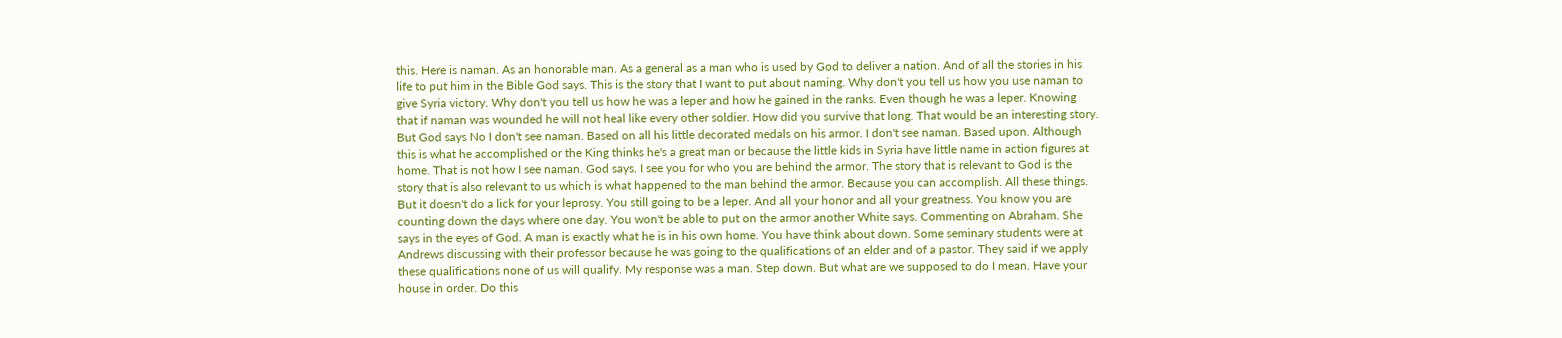this. Here is naman. As an honorable man. As a general as a man who is used by God to deliver a nation. And of all the stories in his life to put him in the Bible God says. This is the story that I want to put about naming. Why don't you tell us how you use naman to give Syria victory. Why don't you tell us how he was a leper and how he gained in the ranks. Even though he was a leper. Knowing that if naman was wounded he will not heal like every other soldier. How did you survive that long. That would be an interesting story. But God says No I don't see naman. Based on all his little decorated medals on his armor. I don't see naman. Based upon. Although this is what he accomplished or the King thinks he's a great man or because the little kids in Syria have little name in action figures at home. That is not how I see naman. God says. I see you for who you are behind the armor. The story that is relevant to God is the story that is also relevant to us which is what happened to the man behind the armor. Because you can accomplish. All these things. But it doesn't do a lick for your leprosy. You still going to be a leper. And all your honor and all your greatness. You know you are counting down the days where one day. You won't be able to put on the armor another White says. Commenting on Abraham. She says in the eyes of God. A man is exactly what he is in his own home. You have think about down. Some seminary students were at Andrews discussing with their professor because he was going to the qualifications of an elder and of a pastor. They said if we apply these qualifications none of us will qualify. My response was a man. Step down. But what are we supposed to do I mean. Have your house in order. Do this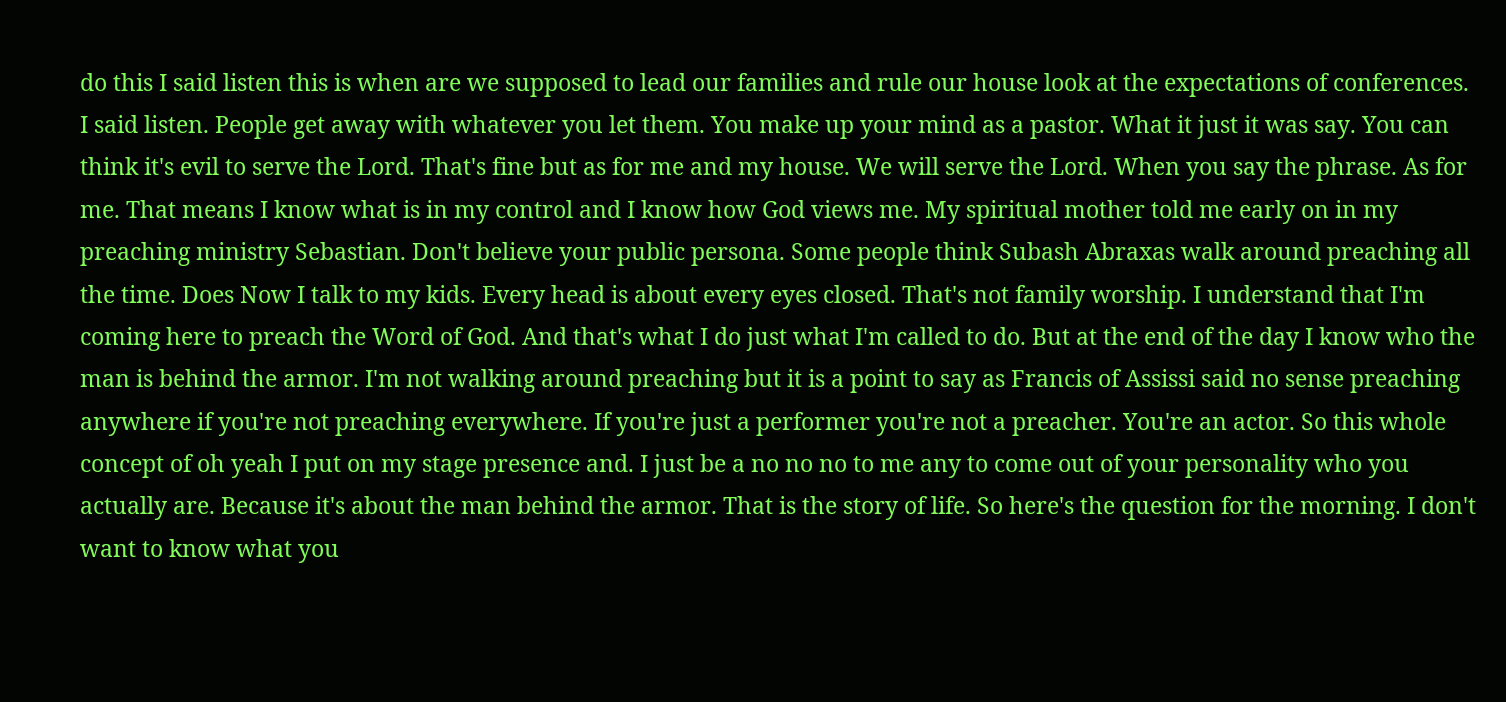do this I said listen this is when are we supposed to lead our families and rule our house look at the expectations of conferences. I said listen. People get away with whatever you let them. You make up your mind as a pastor. What it just it was say. You can think it's evil to serve the Lord. That's fine but as for me and my house. We will serve the Lord. When you say the phrase. As for me. That means I know what is in my control and I know how God views me. My spiritual mother told me early on in my preaching ministry Sebastian. Don't believe your public persona. Some people think Subash Abraxas walk around preaching all the time. Does Now I talk to my kids. Every head is about every eyes closed. That's not family worship. I understand that I'm coming here to preach the Word of God. And that's what I do just what I'm called to do. But at the end of the day I know who the man is behind the armor. I'm not walking around preaching but it is a point to say as Francis of Assissi said no sense preaching anywhere if you're not preaching everywhere. If you're just a performer you're not a preacher. You're an actor. So this whole concept of oh yeah I put on my stage presence and. I just be a no no no to me any to come out of your personality who you actually are. Because it's about the man behind the armor. That is the story of life. So here's the question for the morning. I don't want to know what you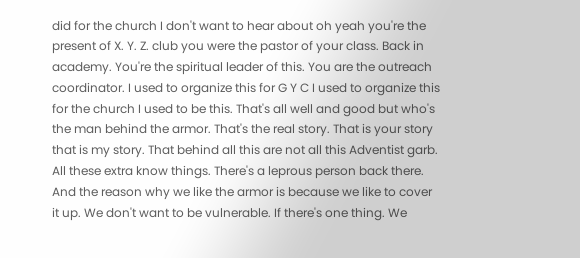did for the church I don't want to hear about oh yeah you're the present of X. Y. Z. club you were the pastor of your class. Back in academy. You're the spiritual leader of this. You are the outreach coordinator. I used to organize this for G Y C I used to organize this for the church I used to be this. That's all well and good but who's the man behind the armor. That's the real story. That is your story that is my story. That behind all this are not all this Adventist garb. All these extra know things. There's a leprous person back there. And the reason why we like the armor is because we like to cover it up. We don't want to be vulnerable. If there's one thing. We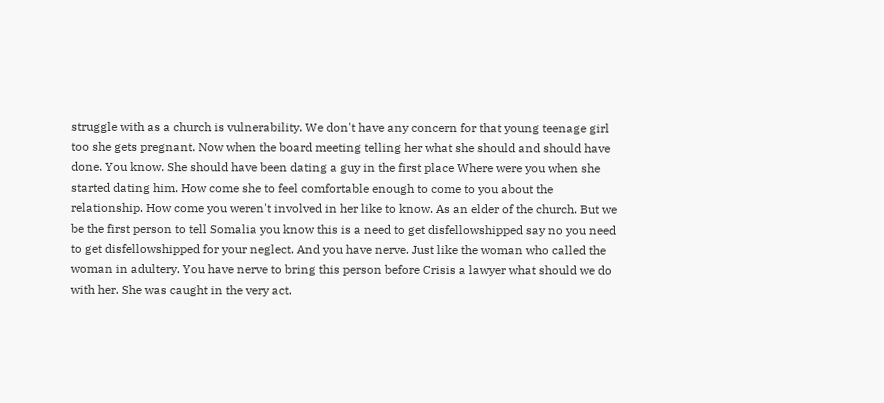struggle with as a church is vulnerability. We don't have any concern for that young teenage girl too she gets pregnant. Now when the board meeting telling her what she should and should have done. You know. She should have been dating a guy in the first place Where were you when she started dating him. How come she to feel comfortable enough to come to you about the relationship. How come you weren't involved in her like to know. As an elder of the church. But we be the first person to tell Somalia you know this is a need to get disfellowshipped say no you need to get disfellowshipped for your neglect. And you have nerve. Just like the woman who called the woman in adultery. You have nerve to bring this person before Crisis a lawyer what should we do with her. She was caught in the very act.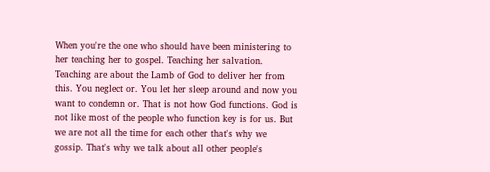When you're the one who should have been ministering to her teaching her to gospel. Teaching her salvation. Teaching are about the Lamb of God to deliver her from this. You neglect or. You let her sleep around and now you want to condemn or. That is not how God functions. God is not like most of the people who function key is for us. But we are not all the time for each other that's why we gossip. That's why we talk about all other people's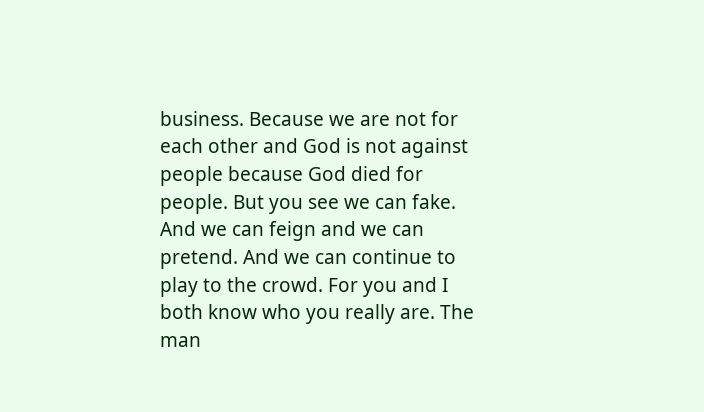business. Because we are not for each other and God is not against people because God died for people. But you see we can fake. And we can feign and we can pretend. And we can continue to play to the crowd. For you and I both know who you really are. The man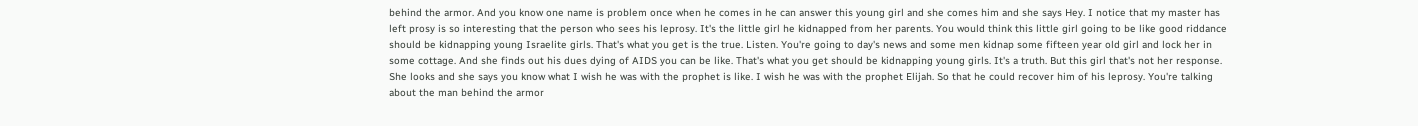behind the armor. And you know one name is problem once when he comes in he can answer this young girl and she comes him and she says Hey. I notice that my master has left prosy is so interesting that the person who sees his leprosy. It's the little girl he kidnapped from her parents. You would think this little girl going to be like good riddance should be kidnapping young Israelite girls. That's what you get is the true. Listen. You're going to day's news and some men kidnap some fifteen year old girl and lock her in some cottage. And she finds out his dues dying of AIDS you can be like. That's what you get should be kidnapping young girls. It's a truth. But this girl that's not her response. She looks and she says you know what I wish he was with the prophet is like. I wish he was with the prophet Elijah. So that he could recover him of his leprosy. You're talking about the man behind the armor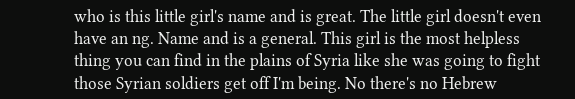who is this little girl's name and is great. The little girl doesn't even have an ng. Name and is a general. This girl is the most helpless thing you can find in the plains of Syria like she was going to fight those Syrian soldiers get off I'm being. No there's no Hebrew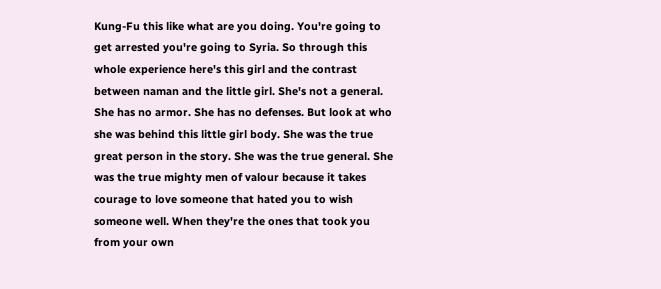Kung-Fu this like what are you doing. You're going to get arrested you're going to Syria. So through this whole experience here's this girl and the contrast between naman and the little girl. She's not a general. She has no armor. She has no defenses. But look at who she was behind this little girl body. She was the true great person in the story. She was the true general. She was the true mighty men of valour because it takes courage to love someone that hated you to wish someone well. When they're the ones that took you from your own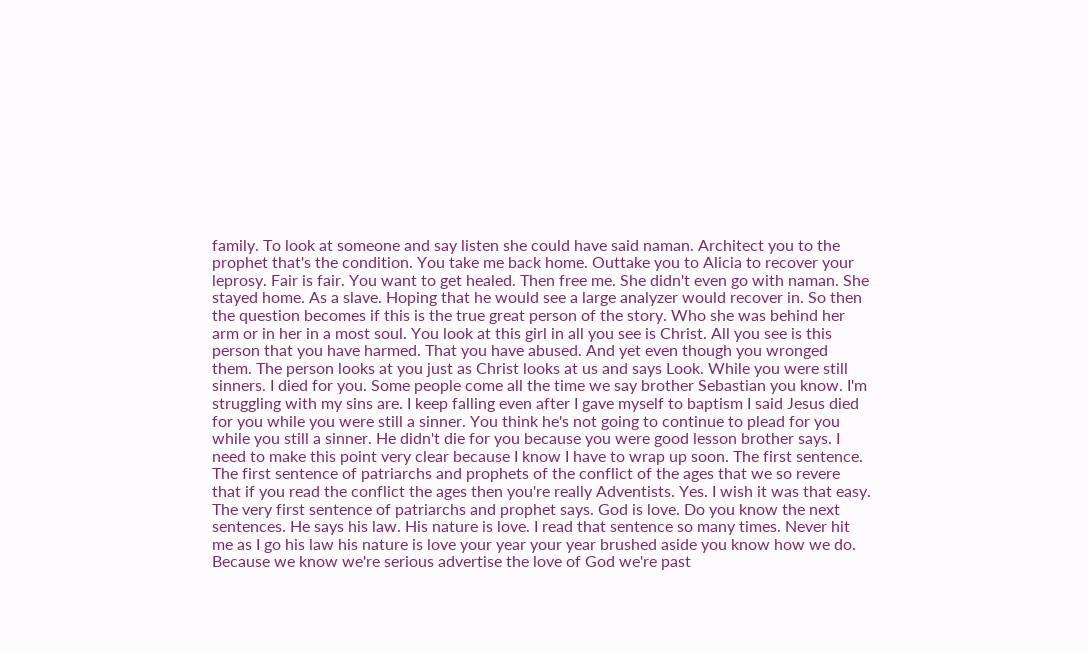family. To look at someone and say listen she could have said naman. Architect you to the prophet that's the condition. You take me back home. Outtake you to Alicia to recover your leprosy. Fair is fair. You want to get healed. Then free me. She didn't even go with naman. She stayed home. As a slave. Hoping that he would see a large analyzer would recover in. So then the question becomes if this is the true great person of the story. Who she was behind her arm or in her in a most soul. You look at this girl in all you see is Christ. All you see is this person that you have harmed. That you have abused. And yet even though you wronged them. The person looks at you just as Christ looks at us and says Look. While you were still sinners. I died for you. Some people come all the time we say brother Sebastian you know. I'm struggling with my sins are. I keep falling even after I gave myself to baptism I said Jesus died for you while you were still a sinner. You think he's not going to continue to plead for you while you still a sinner. He didn't die for you because you were good lesson brother says. I need to make this point very clear because I know I have to wrap up soon. The first sentence. The first sentence of patriarchs and prophets of the conflict of the ages that we so revere that if you read the conflict the ages then you're really Adventists. Yes. I wish it was that easy. The very first sentence of patriarchs and prophet says. God is love. Do you know the next sentences. He says his law. His nature is love. I read that sentence so many times. Never hit me as I go his law his nature is love your year your year brushed aside you know how we do. Because we know we're serious advertise the love of God we're past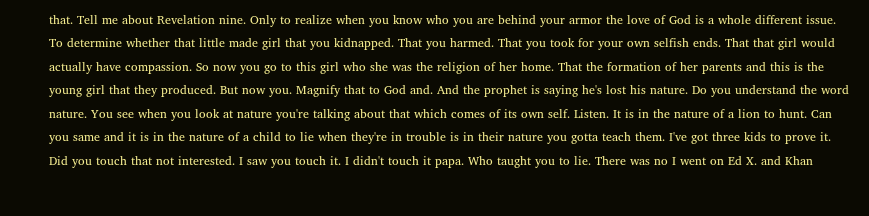that. Tell me about Revelation nine. Only to realize when you know who you are behind your armor the love of God is a whole different issue. To determine whether that little made girl that you kidnapped. That you harmed. That you took for your own selfish ends. That that girl would actually have compassion. So now you go to this girl who she was the religion of her home. That the formation of her parents and this is the young girl that they produced. But now you. Magnify that to God and. And the prophet is saying he's lost his nature. Do you understand the word nature. You see when you look at nature you're talking about that which comes of its own self. Listen. It is in the nature of a lion to hunt. Can you same and it is in the nature of a child to lie when they're in trouble is in their nature you gotta teach them. I've got three kids to prove it. Did you touch that not interested. I saw you touch it. I didn't touch it papa. Who taught you to lie. There was no I went on Ed X. and Khan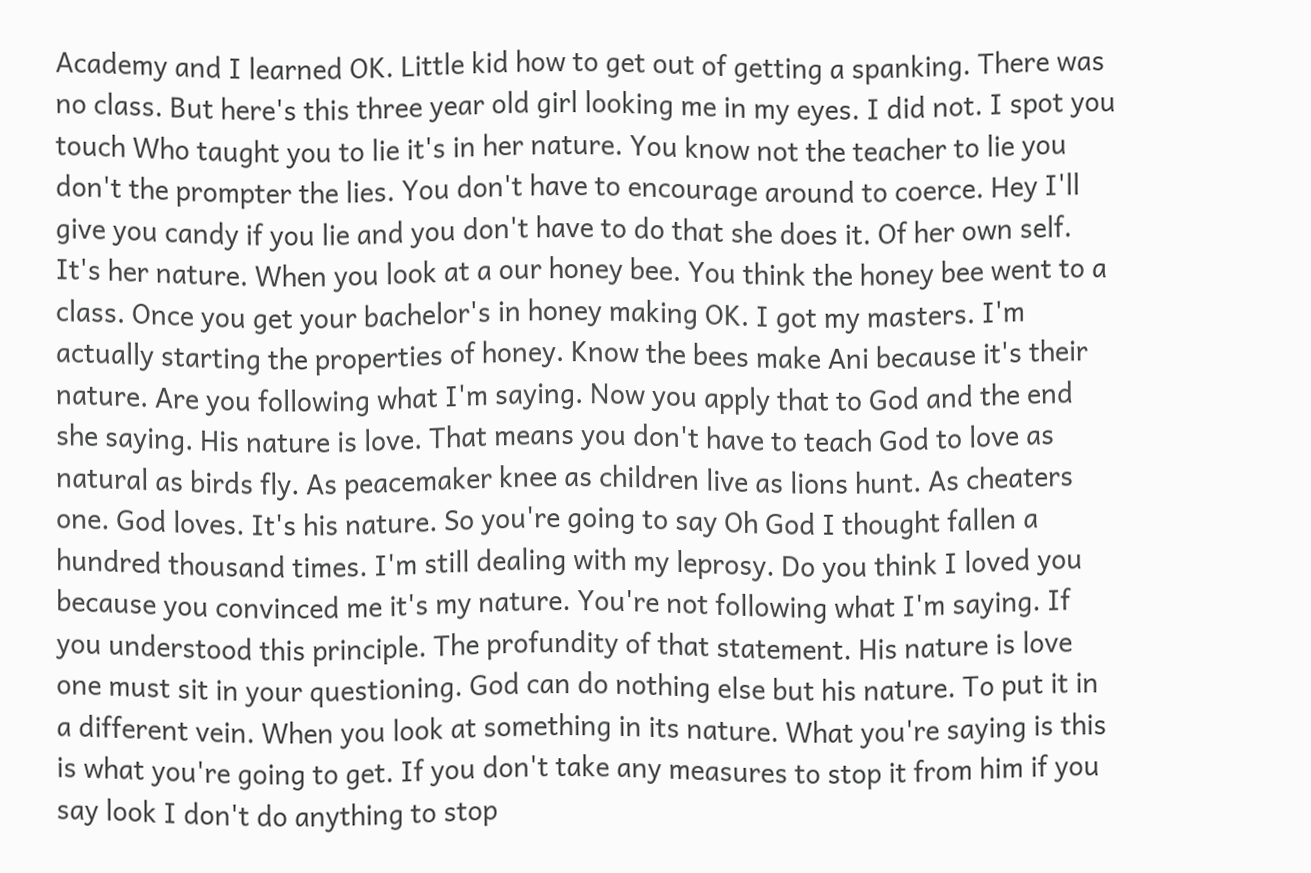Academy and I learned OK. Little kid how to get out of getting a spanking. There was no class. But here's this three year old girl looking me in my eyes. I did not. I spot you touch Who taught you to lie it's in her nature. You know not the teacher to lie you don't the prompter the lies. You don't have to encourage around to coerce. Hey I'll give you candy if you lie and you don't have to do that she does it. Of her own self. It's her nature. When you look at a our honey bee. You think the honey bee went to a class. Once you get your bachelor's in honey making OK. I got my masters. I'm actually starting the properties of honey. Know the bees make Ani because it's their nature. Are you following what I'm saying. Now you apply that to God and the end she saying. His nature is love. That means you don't have to teach God to love as natural as birds fly. As peacemaker knee as children live as lions hunt. As cheaters one. God loves. It's his nature. So you're going to say Oh God I thought fallen a hundred thousand times. I'm still dealing with my leprosy. Do you think I loved you because you convinced me it's my nature. You're not following what I'm saying. If you understood this principle. The profundity of that statement. His nature is love one must sit in your questioning. God can do nothing else but his nature. To put it in a different vein. When you look at something in its nature. What you're saying is this is what you're going to get. If you don't take any measures to stop it from him if you say look I don't do anything to stop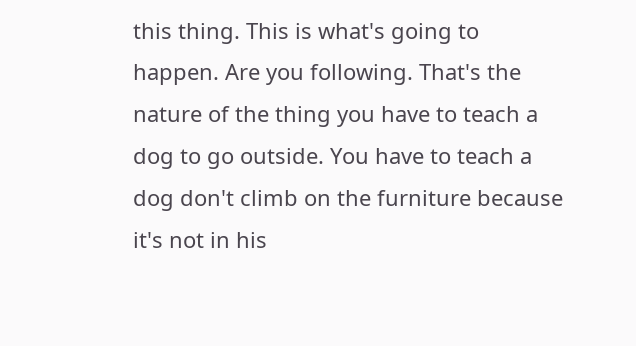this thing. This is what's going to happen. Are you following. That's the nature of the thing you have to teach a dog to go outside. You have to teach a dog don't climb on the furniture because it's not in his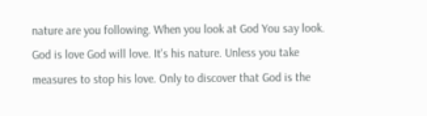nature are you following. When you look at God You say look. God is love God will love. It's his nature. Unless you take measures to stop his love. Only to discover that God is the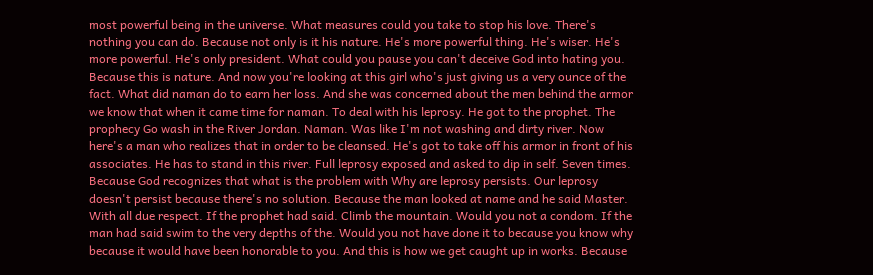most powerful being in the universe. What measures could you take to stop his love. There's nothing you can do. Because not only is it his nature. He's more powerful thing. He's wiser. He's more powerful. He's only president. What could you pause you can't deceive God into hating you. Because this is nature. And now you're looking at this girl who's just giving us a very ounce of the fact. What did naman do to earn her loss. And she was concerned about the men behind the armor we know that when it came time for naman. To deal with his leprosy. He got to the prophet. The prophecy Go wash in the River Jordan. Naman. Was like I'm not washing and dirty river. Now here's a man who realizes that in order to be cleansed. He's got to take off his armor in front of his associates. He has to stand in this river. Full leprosy exposed and asked to dip in self. Seven times. Because God recognizes that what is the problem with Why are leprosy persists. Our leprosy doesn't persist because there's no solution. Because the man looked at name and he said Master. With all due respect. If the prophet had said. Climb the mountain. Would you not a condom. If the man had said swim to the very depths of the. Would you not have done it to because you know why because it would have been honorable to you. And this is how we get caught up in works. Because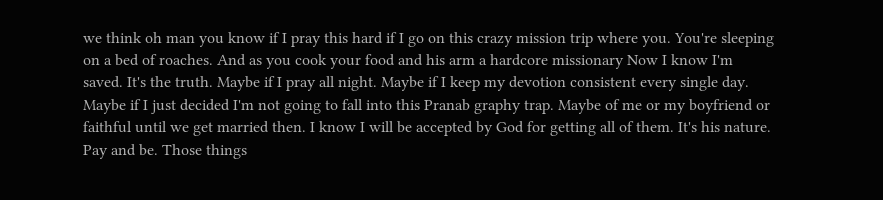we think oh man you know if I pray this hard if I go on this crazy mission trip where you. You're sleeping on a bed of roaches. And as you cook your food and his arm a hardcore missionary Now I know I'm saved. It's the truth. Maybe if I pray all night. Maybe if I keep my devotion consistent every single day. Maybe if I just decided I'm not going to fall into this Pranab graphy trap. Maybe of me or my boyfriend or faithful until we get married then. I know I will be accepted by God for getting all of them. It's his nature. Pay and be. Those things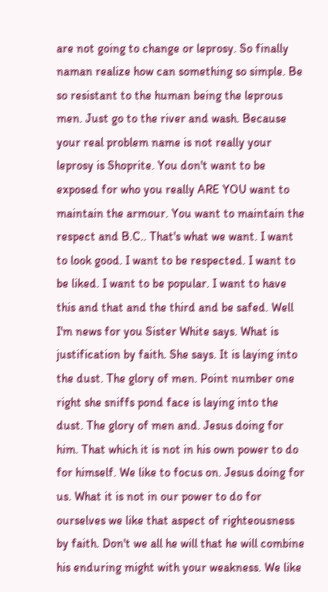are not going to change or leprosy. So finally naman realize how can something so simple. Be so resistant to the human being the leprous men. Just go to the river and wash. Because your real problem name is not really your leprosy is Shoprite. You don't want to be exposed for who you really ARE YOU want to maintain the armour. You want to maintain the respect and B.C.. That's what we want. I want to look good. I want to be respected. I want to be liked. I want to be popular. I want to have this and that and the third and be safed. Well I'm news for you Sister White says. What is justification by faith. She says. It is laying into the dust. The glory of men. Point number one right she sniffs pond face is laying into the dust. The glory of men and. Jesus doing for him. That which it is not in his own power to do for himself. We like to focus on. Jesus doing for us. What it is not in our power to do for ourselves we like that aspect of righteousness by faith. Don't we all he will that he will combine his enduring might with your weakness. We like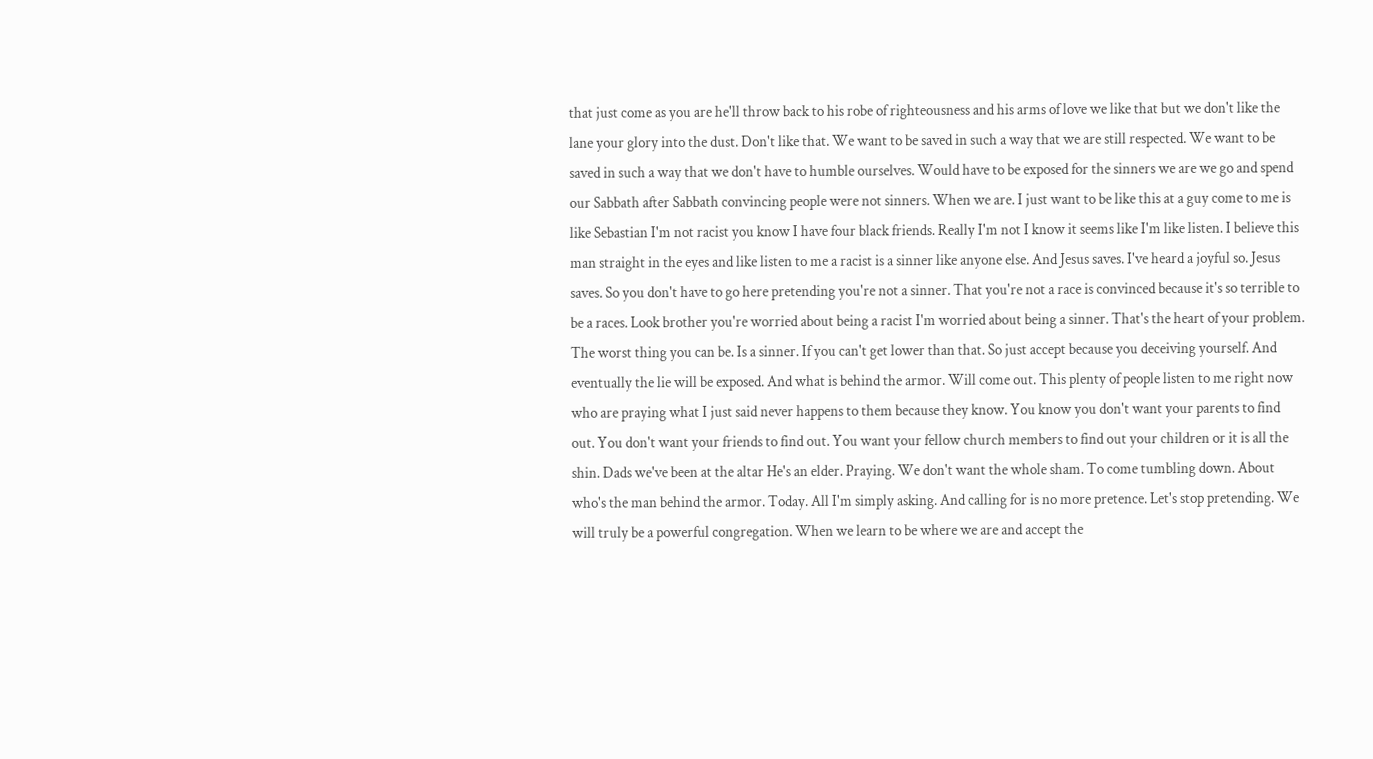that just come as you are he'll throw back to his robe of righteousness and his arms of love we like that but we don't like the lane your glory into the dust. Don't like that. We want to be saved in such a way that we are still respected. We want to be saved in such a way that we don't have to humble ourselves. Would have to be exposed for the sinners we are we go and spend our Sabbath after Sabbath convincing people were not sinners. When we are. I just want to be like this at a guy come to me is like Sebastian I'm not racist you know I have four black friends. Really I'm not I know it seems like I'm like listen. I believe this man straight in the eyes and like listen to me a racist is a sinner like anyone else. And Jesus saves. I've heard a joyful so. Jesus saves. So you don't have to go here pretending you're not a sinner. That you're not a race is convinced because it's so terrible to be a races. Look brother you're worried about being a racist I'm worried about being a sinner. That's the heart of your problem. The worst thing you can be. Is a sinner. If you can't get lower than that. So just accept because you deceiving yourself. And eventually the lie will be exposed. And what is behind the armor. Will come out. This plenty of people listen to me right now who are praying what I just said never happens to them because they know. You know you don't want your parents to find out. You don't want your friends to find out. You want your fellow church members to find out your children or it is all the shin. Dads we've been at the altar He's an elder. Praying. We don't want the whole sham. To come tumbling down. About who's the man behind the armor. Today. All I'm simply asking. And calling for is no more pretence. Let's stop pretending. We will truly be a powerful congregation. When we learn to be where we are and accept the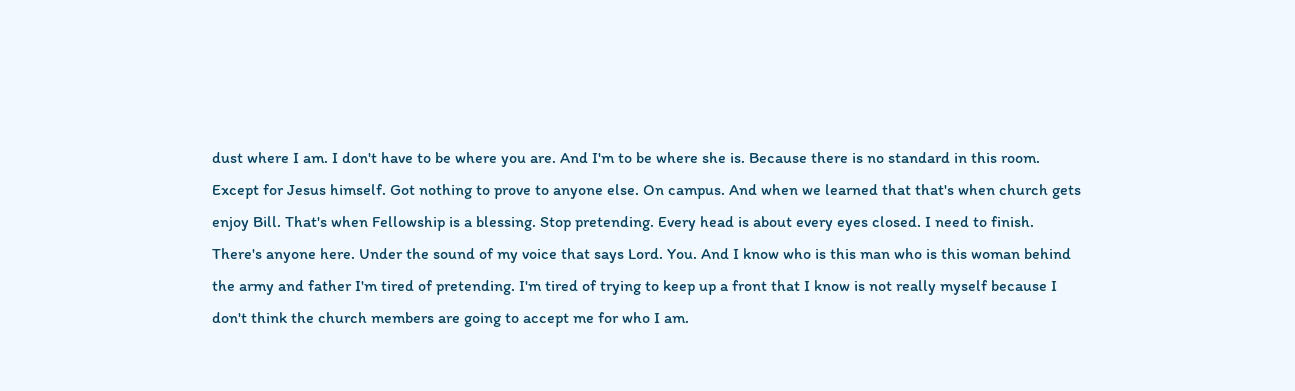dust where I am. I don't have to be where you are. And I'm to be where she is. Because there is no standard in this room. Except for Jesus himself. Got nothing to prove to anyone else. On campus. And when we learned that that's when church gets enjoy Bill. That's when Fellowship is a blessing. Stop pretending. Every head is about every eyes closed. I need to finish. There's anyone here. Under the sound of my voice that says Lord. You. And I know who is this man who is this woman behind the army and father I'm tired of pretending. I'm tired of trying to keep up a front that I know is not really myself because I don't think the church members are going to accept me for who I am.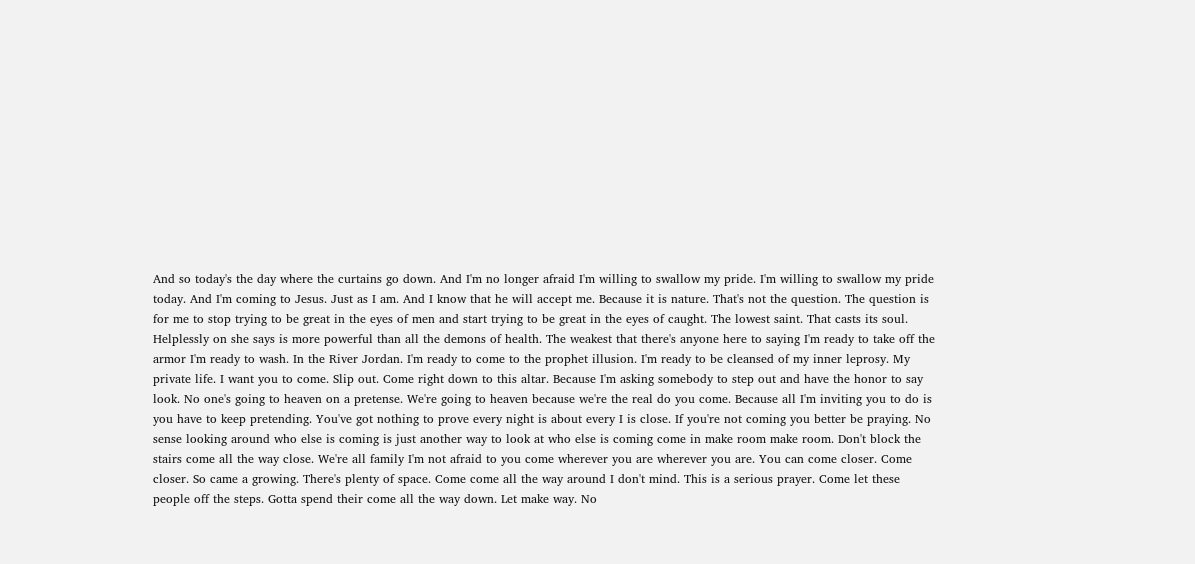And so today's the day where the curtains go down. And I'm no longer afraid I'm willing to swallow my pride. I'm willing to swallow my pride today. And I'm coming to Jesus. Just as I am. And I know that he will accept me. Because it is nature. That's not the question. The question is for me to stop trying to be great in the eyes of men and start trying to be great in the eyes of caught. The lowest saint. That casts its soul. Helplessly on she says is more powerful than all the demons of health. The weakest that there's anyone here to saying I'm ready to take off the armor I'm ready to wash. In the River Jordan. I'm ready to come to the prophet illusion. I'm ready to be cleansed of my inner leprosy. My private life. I want you to come. Slip out. Come right down to this altar. Because I'm asking somebody to step out and have the honor to say look. No one's going to heaven on a pretense. We're going to heaven because we're the real do you come. Because all I'm inviting you to do is you have to keep pretending. You've got nothing to prove every night is about every I is close. If you're not coming you better be praying. No sense looking around who else is coming is just another way to look at who else is coming come in make room make room. Don't block the stairs come all the way close. We're all family I'm not afraid to you come wherever you are wherever you are. You can come closer. Come closer. So came a growing. There's plenty of space. Come come all the way around I don't mind. This is a serious prayer. Come let these people off the steps. Gotta spend their come all the way down. Let make way. No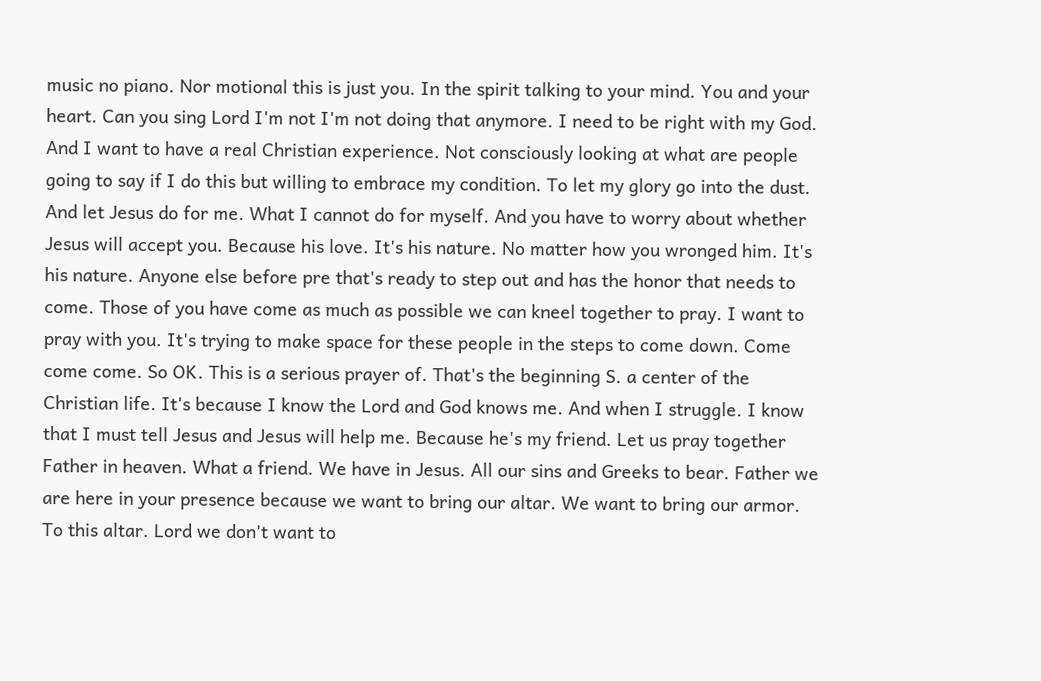music no piano. Nor motional this is just you. In the spirit talking to your mind. You and your heart. Can you sing Lord I'm not I'm not doing that anymore. I need to be right with my God. And I want to have a real Christian experience. Not consciously looking at what are people going to say if I do this but willing to embrace my condition. To let my glory go into the dust. And let Jesus do for me. What I cannot do for myself. And you have to worry about whether Jesus will accept you. Because his love. It's his nature. No matter how you wronged him. It's his nature. Anyone else before pre that's ready to step out and has the honor that needs to come. Those of you have come as much as possible we can kneel together to pray. I want to pray with you. It's trying to make space for these people in the steps to come down. Come come come. So OK. This is a serious prayer of. That's the beginning S. a center of the Christian life. It's because I know the Lord and God knows me. And when I struggle. I know that I must tell Jesus and Jesus will help me. Because he's my friend. Let us pray together Father in heaven. What a friend. We have in Jesus. All our sins and Greeks to bear. Father we are here in your presence because we want to bring our altar. We want to bring our armor. To this altar. Lord we don't want to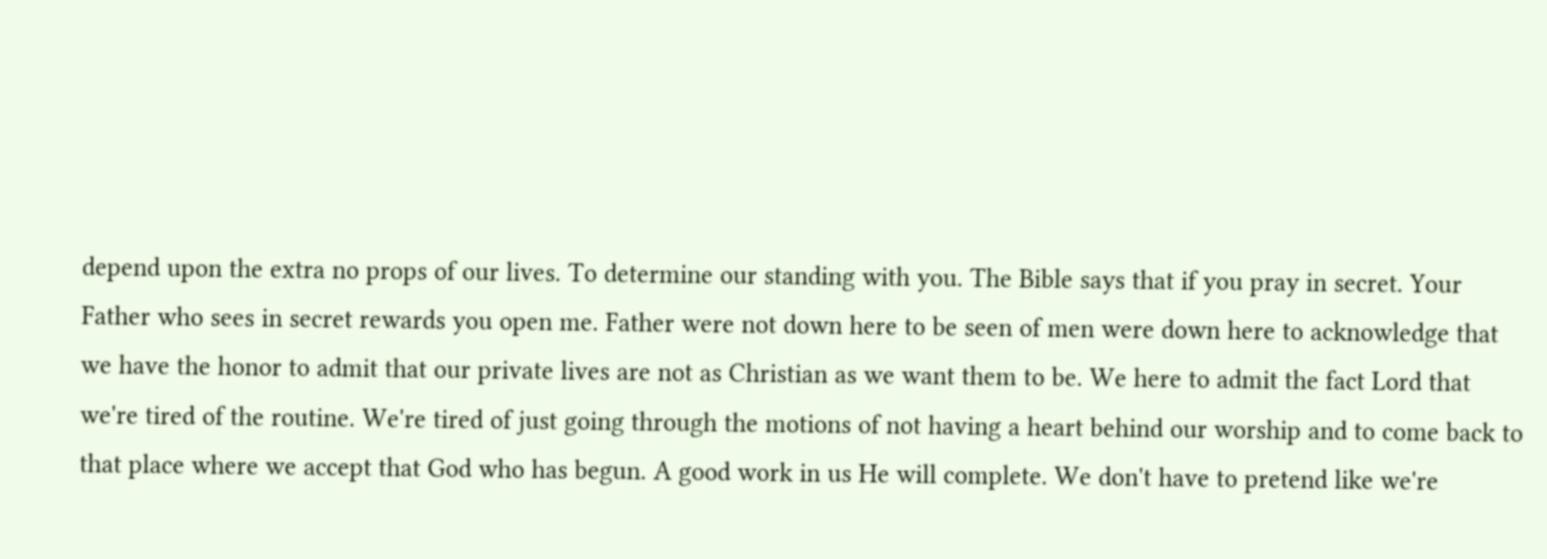depend upon the extra no props of our lives. To determine our standing with you. The Bible says that if you pray in secret. Your Father who sees in secret rewards you open me. Father were not down here to be seen of men were down here to acknowledge that we have the honor to admit that our private lives are not as Christian as we want them to be. We here to admit the fact Lord that we're tired of the routine. We're tired of just going through the motions of not having a heart behind our worship and to come back to that place where we accept that God who has begun. A good work in us He will complete. We don't have to pretend like we're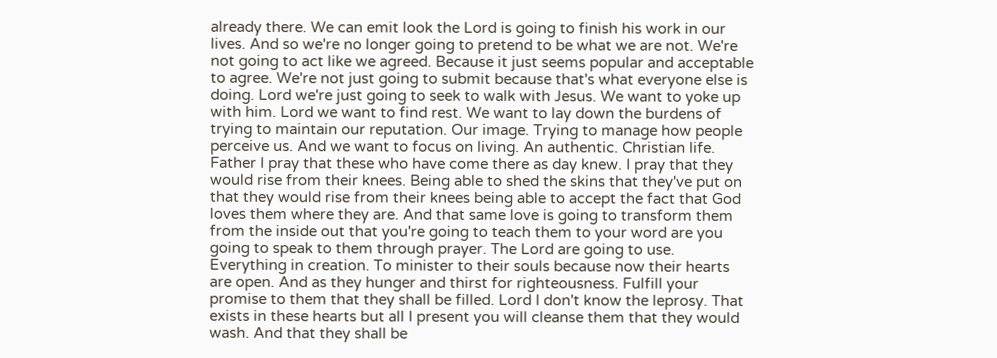already there. We can emit look the Lord is going to finish his work in our lives. And so we're no longer going to pretend to be what we are not. We're not going to act like we agreed. Because it just seems popular and acceptable to agree. We're not just going to submit because that's what everyone else is doing. Lord we're just going to seek to walk with Jesus. We want to yoke up with him. Lord we want to find rest. We want to lay down the burdens of trying to maintain our reputation. Our image. Trying to manage how people perceive us. And we want to focus on living. An authentic. Christian life. Father I pray that these who have come there as day knew. I pray that they would rise from their knees. Being able to shed the skins that they've put on that they would rise from their knees being able to accept the fact that God loves them where they are. And that same love is going to transform them from the inside out that you're going to teach them to your word are you going to speak to them through prayer. The Lord are going to use. Everything in creation. To minister to their souls because now their hearts are open. And as they hunger and thirst for righteousness. Fulfill your promise to them that they shall be filled. Lord I don't know the leprosy. That exists in these hearts but all I present you will cleanse them that they would wash. And that they shall be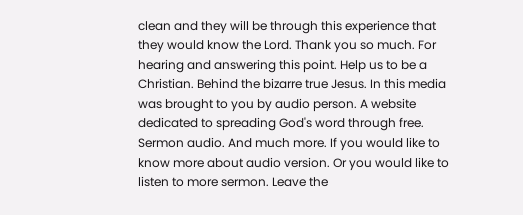clean and they will be through this experience that they would know the Lord. Thank you so much. For hearing and answering this point. Help us to be a Christian. Behind the bizarre true Jesus. In this media was brought to you by audio person. A website dedicated to spreading God's word through free. Sermon audio. And much more. If you would like to know more about audio version. Or you would like to listen to more sermon. Leave the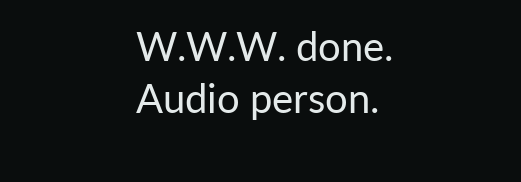W.W.W. done. Audio person.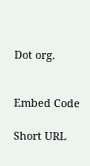Dot org.


Embed Code

Short URL